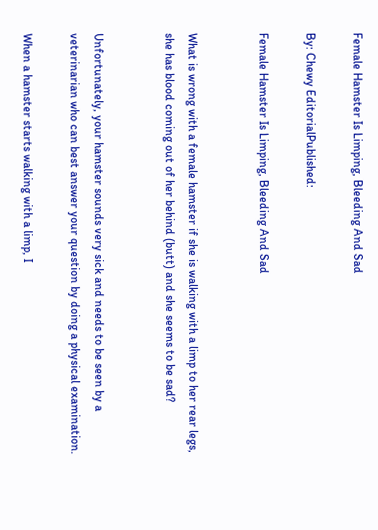Female Hamster Is Limping, Bleeding And Sad

By: Chewy EditorialPublished:

Female Hamster Is Limping, Bleeding And Sad


What is wrong with a female hamster if she is walking with a limp to her rear legs, she has blood coming out of her behind (butt) and she seems to be sad?


Unfortunately, your hamster sounds very sick and needs to be seen by a veterinarian who can best answer your question by doing a physical examination.

When a hamster starts walking with a limp, I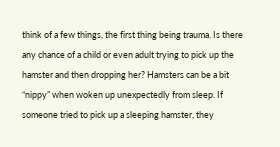think of a few things, the first thing being trauma. Is there any chance of a child or even adult trying to pick up the hamster and then dropping her? Hamsters can be a bit “nippy” when woken up unexpectedly from sleep. If someone tried to pick up a sleeping hamster, they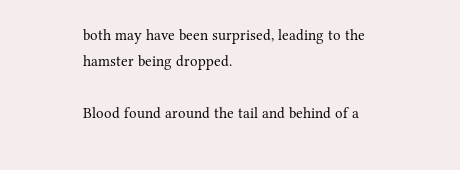both may have been surprised, leading to the hamster being dropped.

Blood found around the tail and behind of a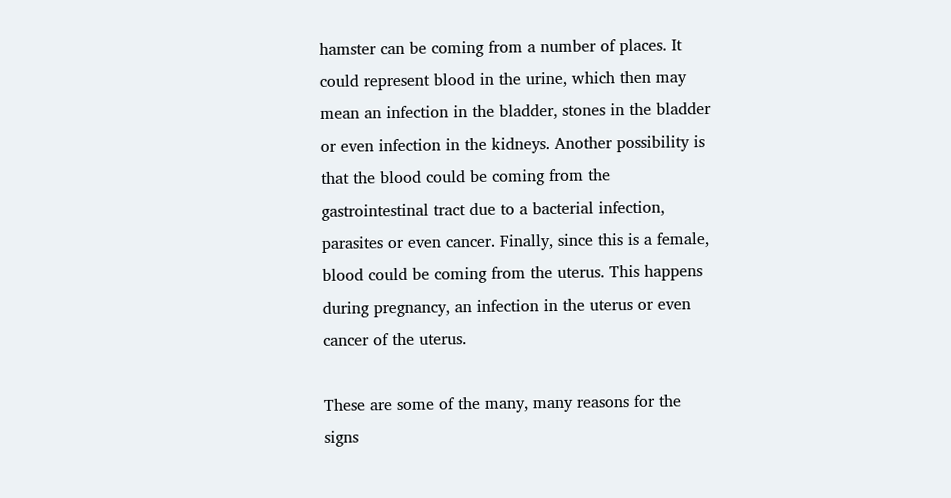hamster can be coming from a number of places. It could represent blood in the urine, which then may mean an infection in the bladder, stones in the bladder or even infection in the kidneys. Another possibility is that the blood could be coming from the gastrointestinal tract due to a bacterial infection, parasites or even cancer. Finally, since this is a female, blood could be coming from the uterus. This happens during pregnancy, an infection in the uterus or even cancer of the uterus.

These are some of the many, many reasons for the signs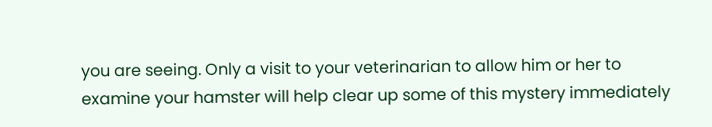you are seeing. Only a visit to your veterinarian to allow him or her to examine your hamster will help clear up some of this mystery immediately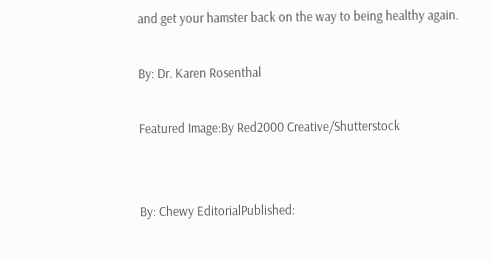and get your hamster back on the way to being healthy again.

By: Dr. Karen Rosenthal

Featured Image:By Red2000 Creative/Shutterstock


By: Chewy EditorialPublished: